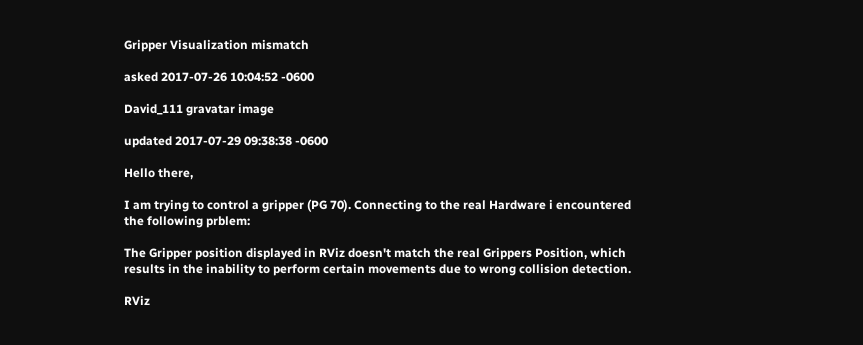Gripper Visualization mismatch

asked 2017-07-26 10:04:52 -0600

David_111 gravatar image

updated 2017-07-29 09:38:38 -0600

Hello there,

I am trying to control a gripper (PG 70). Connecting to the real Hardware i encountered the following prblem:

The Gripper position displayed in RViz doesn't match the real Grippers Position, which results in the inability to perform certain movements due to wrong collision detection.

RViz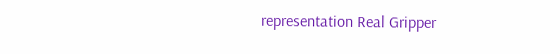representation Real Gripper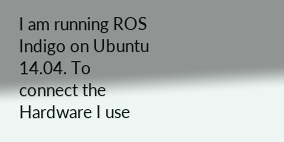I am running ROS Indigo on Ubuntu 14.04. To connect the Hardware I use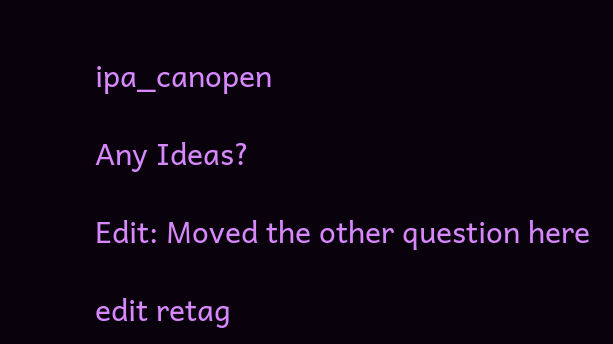ipa_canopen

Any Ideas?

Edit: Moved the other question here

edit retag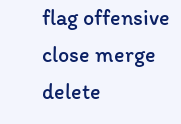flag offensive close merge delete